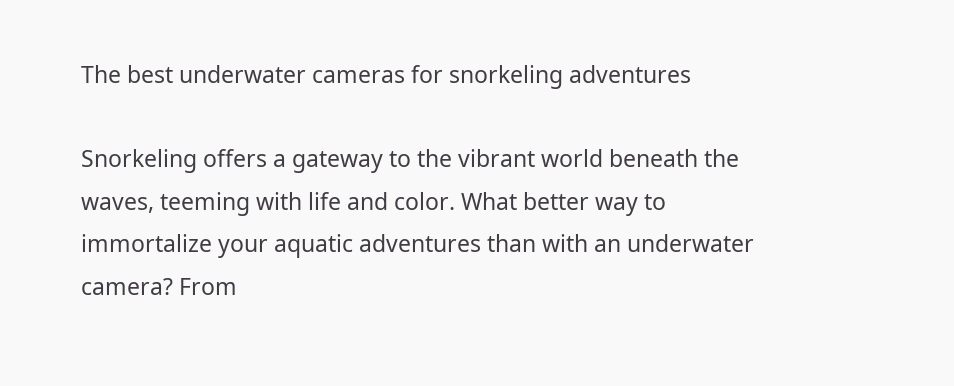The best underwater cameras for snorkeling adventures

Snorkeling offers a gateway to the vibrant world beneath the waves, teeming with life and color. What better way to immortalize your aquatic adventures than with an underwater camera? From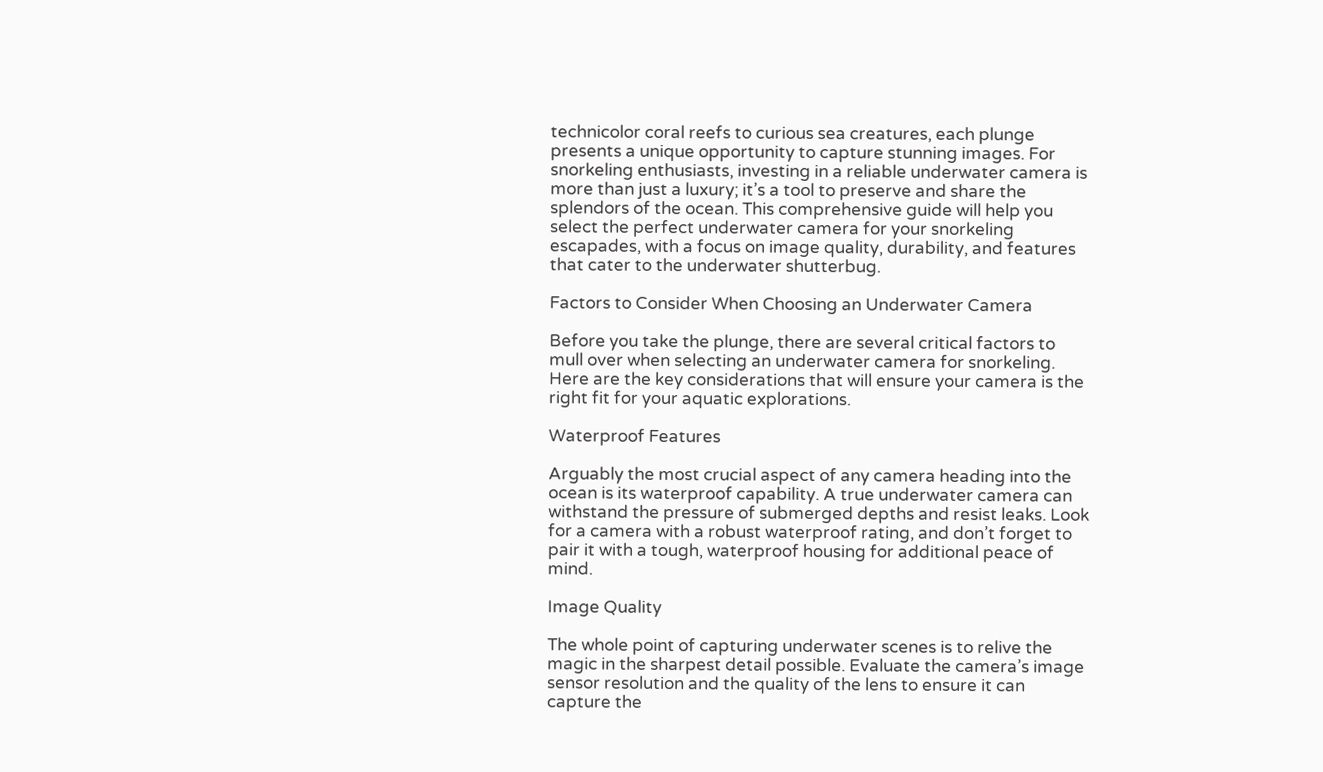technicolor coral reefs to curious sea creatures, each plunge presents a unique opportunity to capture stunning images. For snorkeling enthusiasts, investing in a reliable underwater camera is more than just a luxury; it’s a tool to preserve and share the splendors of the ocean. This comprehensive guide will help you select the perfect underwater camera for your snorkeling escapades, with a focus on image quality, durability, and features that cater to the underwater shutterbug.

Factors to Consider When Choosing an Underwater Camera

Before you take the plunge, there are several critical factors to mull over when selecting an underwater camera for snorkeling. Here are the key considerations that will ensure your camera is the right fit for your aquatic explorations.

Waterproof Features

Arguably the most crucial aspect of any camera heading into the ocean is its waterproof capability. A true underwater camera can withstand the pressure of submerged depths and resist leaks. Look for a camera with a robust waterproof rating, and don’t forget to pair it with a tough, waterproof housing for additional peace of mind.

Image Quality

The whole point of capturing underwater scenes is to relive the magic in the sharpest detail possible. Evaluate the camera’s image sensor resolution and the quality of the lens to ensure it can capture the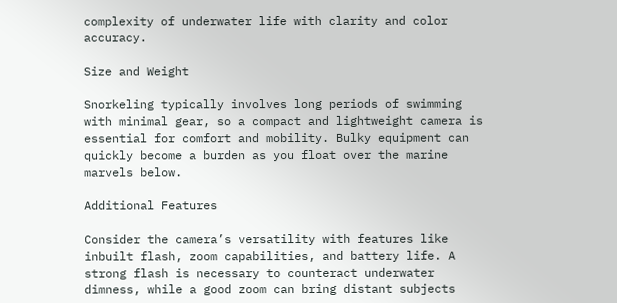complexity of underwater life with clarity and color accuracy.

Size and Weight

Snorkeling typically involves long periods of swimming with minimal gear, so a compact and lightweight camera is essential for comfort and mobility. Bulky equipment can quickly become a burden as you float over the marine marvels below.

Additional Features

Consider the camera’s versatility with features like inbuilt flash, zoom capabilities, and battery life. A strong flash is necessary to counteract underwater dimness, while a good zoom can bring distant subjects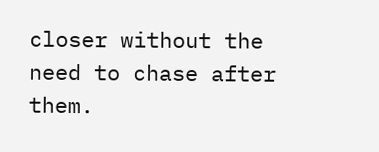closer without the need to chase after them.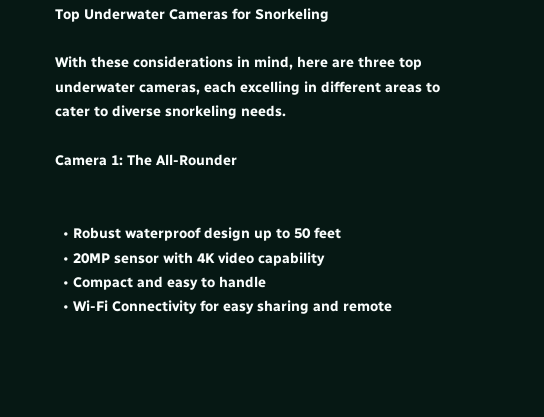Top Underwater Cameras for Snorkeling

With these considerations in mind, here are three top underwater cameras, each excelling in different areas to cater to diverse snorkeling needs.

Camera 1: The All-Rounder


  • Robust waterproof design up to 50 feet
  • 20MP sensor with 4K video capability
  • Compact and easy to handle
  • Wi-Fi Connectivity for easy sharing and remote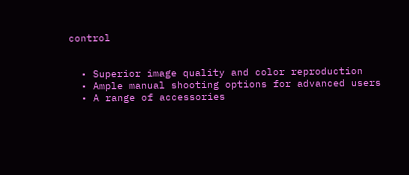control


  • Superior image quality and color reproduction
  • Ample manual shooting options for advanced users
  • A range of accessories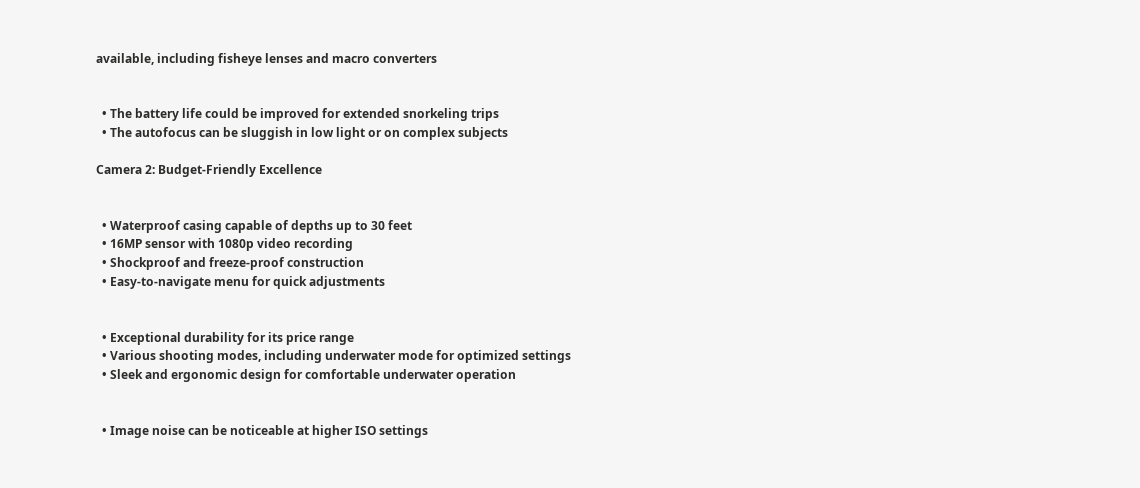available, including fisheye lenses and macro converters


  • The battery life could be improved for extended snorkeling trips
  • The autofocus can be sluggish in low light or on complex subjects

Camera 2: Budget-Friendly Excellence


  • Waterproof casing capable of depths up to 30 feet
  • 16MP sensor with 1080p video recording
  • Shockproof and freeze-proof construction
  • Easy-to-navigate menu for quick adjustments


  • Exceptional durability for its price range
  • Various shooting modes, including underwater mode for optimized settings
  • Sleek and ergonomic design for comfortable underwater operation


  • Image noise can be noticeable at higher ISO settings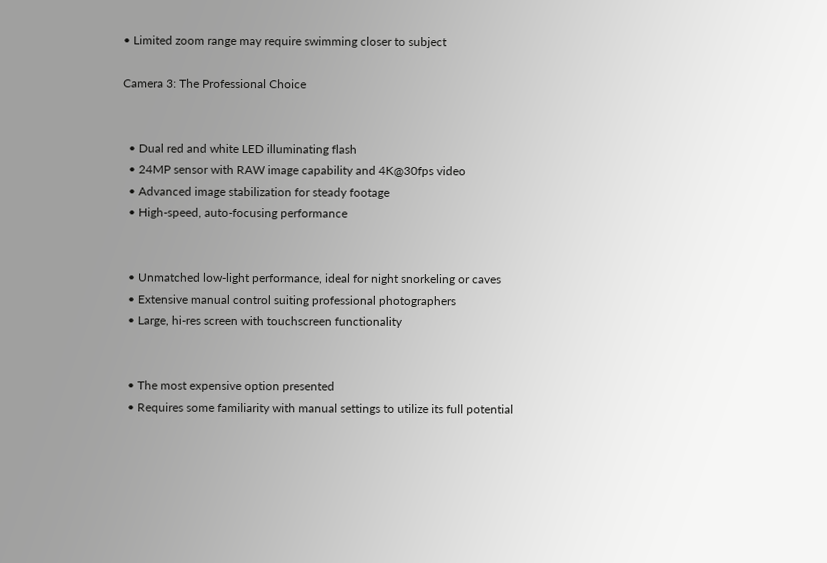• Limited zoom range may require swimming closer to subject

Camera 3: The Professional Choice


  • Dual red and white LED illuminating flash
  • 24MP sensor with RAW image capability and 4K@30fps video
  • Advanced image stabilization for steady footage
  • High-speed, auto-focusing performance


  • Unmatched low-light performance, ideal for night snorkeling or caves
  • Extensive manual control suiting professional photographers
  • Large, hi-res screen with touchscreen functionality


  • The most expensive option presented
  • Requires some familiarity with manual settings to utilize its full potential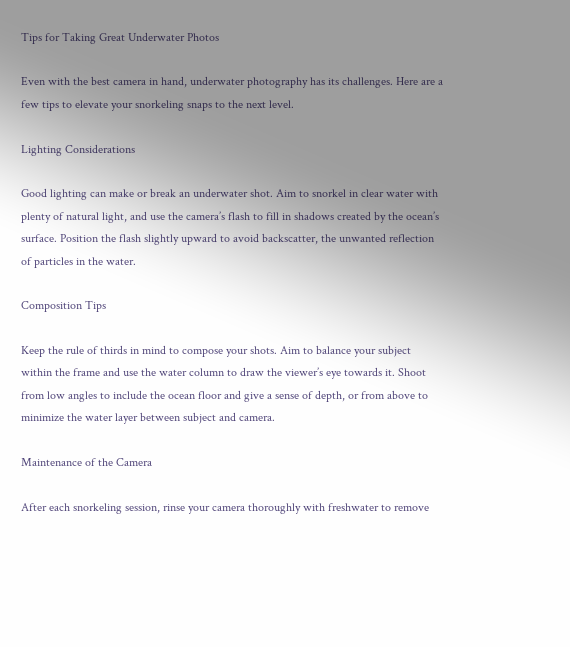Tips for Taking Great Underwater Photos

Even with the best camera in hand, underwater photography has its challenges. Here are a few tips to elevate your snorkeling snaps to the next level.

Lighting Considerations

Good lighting can make or break an underwater shot. Aim to snorkel in clear water with plenty of natural light, and use the camera’s flash to fill in shadows created by the ocean’s surface. Position the flash slightly upward to avoid backscatter, the unwanted reflection of particles in the water.

Composition Tips

Keep the rule of thirds in mind to compose your shots. Aim to balance your subject within the frame and use the water column to draw the viewer’s eye towards it. Shoot from low angles to include the ocean floor and give a sense of depth, or from above to minimize the water layer between subject and camera.

Maintenance of the Camera

After each snorkeling session, rinse your camera thoroughly with freshwater to remove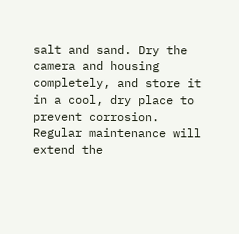salt and sand. Dry the camera and housing completely, and store it in a cool, dry place to prevent corrosion. Regular maintenance will extend the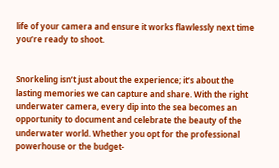life of your camera and ensure it works flawlessly next time you’re ready to shoot.


Snorkeling isn’t just about the experience; it’s about the lasting memories we can capture and share. With the right underwater camera, every dip into the sea becomes an opportunity to document and celebrate the beauty of the underwater world. Whether you opt for the professional powerhouse or the budget-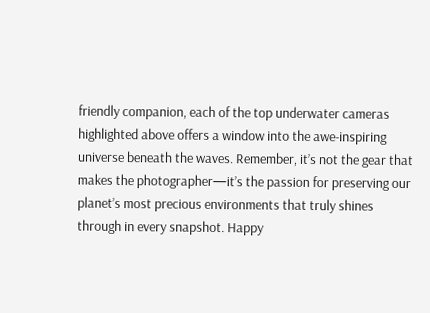friendly companion, each of the top underwater cameras highlighted above offers a window into the awe-inspiring universe beneath the waves. Remember, it’s not the gear that makes the photographer—it’s the passion for preserving our planet’s most precious environments that truly shines through in every snapshot. Happy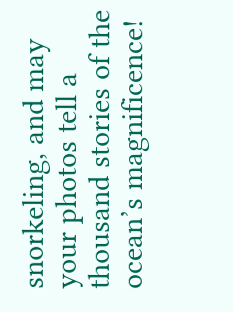snorkeling, and may your photos tell a thousand stories of the ocean’s magnificence!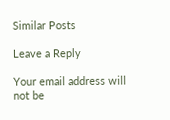Similar Posts

Leave a Reply

Your email address will not be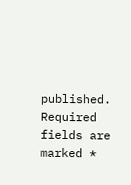published. Required fields are marked *